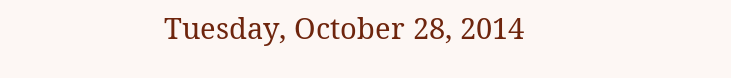Tuesday, October 28, 2014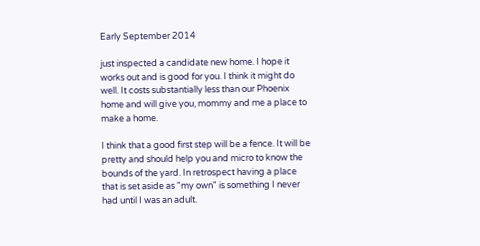Early September 2014

just inspected a candidate new home. I hope it works out and is good for you. I think it might do well. It costs substantially less than our Phoenix home and will give you, mommy and me a place to make a home.

I think that a good first step will be a fence. It will be pretty and should help you and micro to know the bounds of the yard. In retrospect having a place that is set aside as "my own" is something I never had until I was an adult.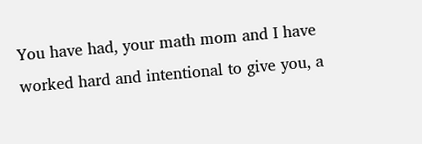You have had, your math mom and I have worked hard and intentional to give you, a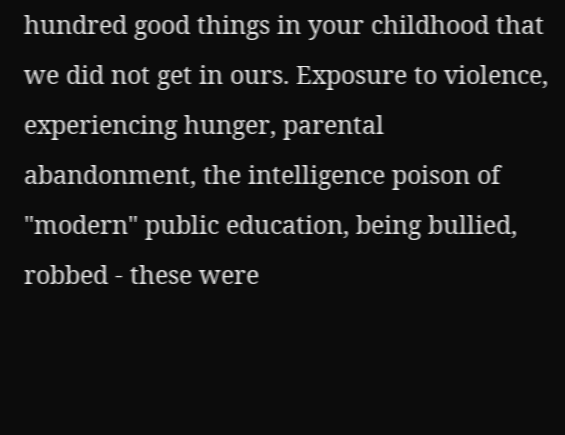hundred good things in your childhood that we did not get in ours. Exposure to violence, experiencing hunger, parental abandonment, the intelligence poison of "modern" public education, being bullied, robbed - these were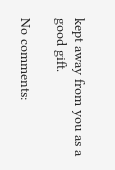kept away from you as a good gift.

No comments: